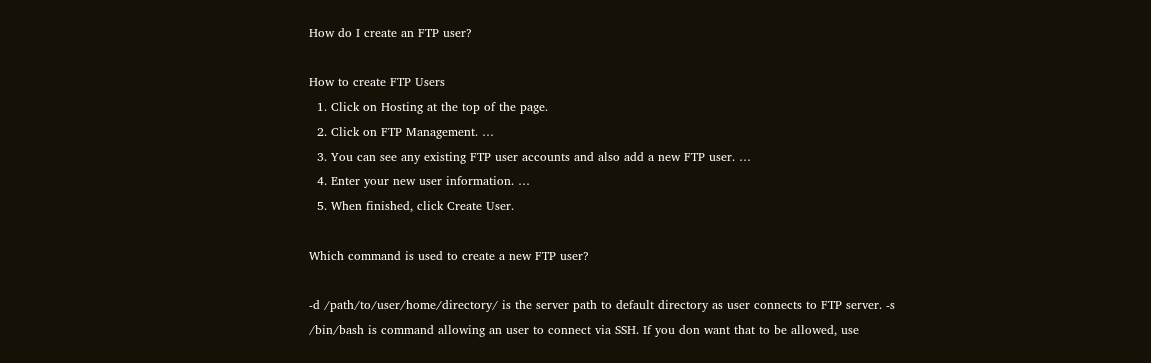How do I create an FTP user?

How to create FTP Users
  1. Click on Hosting at the top of the page.
  2. Click on FTP Management. …
  3. You can see any existing FTP user accounts and also add a new FTP user. …
  4. Enter your new user information. …
  5. When finished, click Create User.

Which command is used to create a new FTP user?

-d /path/to/user/home/directory/ is the server path to default directory as user connects to FTP server. -s /bin/bash is command allowing an user to connect via SSH. If you don want that to be allowed, use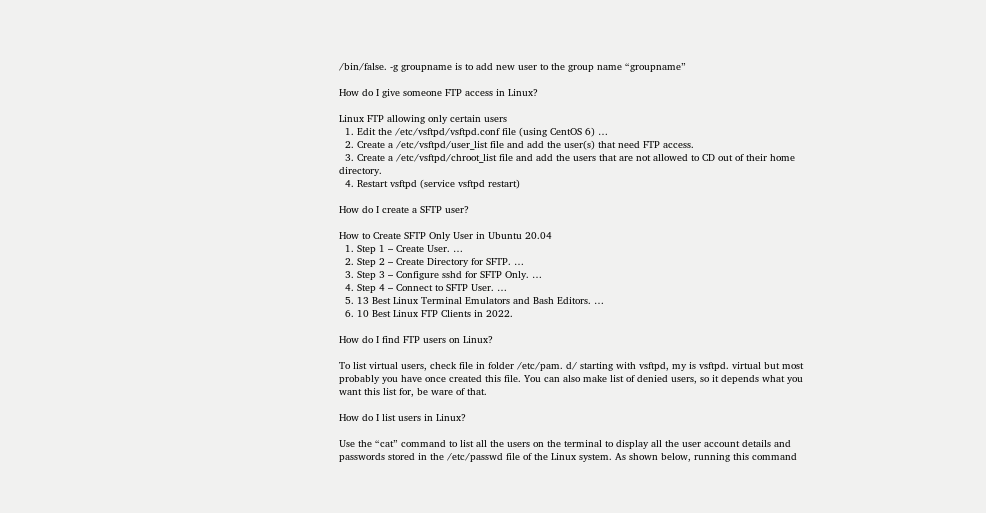/bin/false. -g groupname is to add new user to the group name “groupname”

How do I give someone FTP access in Linux?

Linux FTP allowing only certain users
  1. Edit the /etc/vsftpd/vsftpd.conf file (using CentOS 6) …
  2. Create a /etc/vsftpd/user_list file and add the user(s) that need FTP access.
  3. Create a /etc/vsftpd/chroot_list file and add the users that are not allowed to CD out of their home directory.
  4. Restart vsftpd (service vsftpd restart)

How do I create a SFTP user?

How to Create SFTP Only User in Ubuntu 20.04
  1. Step 1 – Create User. …
  2. Step 2 – Create Directory for SFTP. …
  3. Step 3 – Configure sshd for SFTP Only. …
  4. Step 4 – Connect to SFTP User. …
  5. 13 Best Linux Terminal Emulators and Bash Editors. …
  6. 10 Best Linux FTP Clients in 2022.

How do I find FTP users on Linux?

To list virtual users, check file in folder /etc/pam. d/ starting with vsftpd, my is vsftpd. virtual but most probably you have once created this file. You can also make list of denied users, so it depends what you want this list for, be ware of that.

How do I list users in Linux?

Use the “cat” command to list all the users on the terminal to display all the user account details and passwords stored in the /etc/passwd file of the Linux system. As shown below, running this command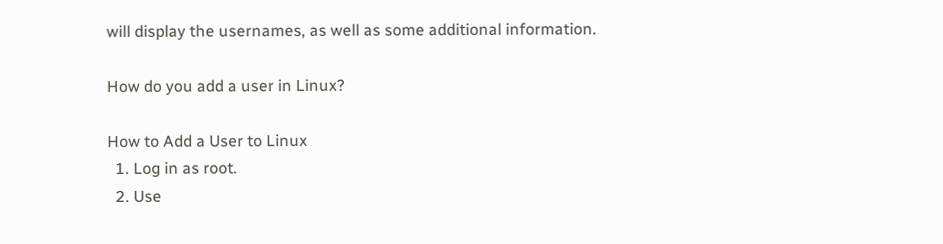will display the usernames, as well as some additional information.

How do you add a user in Linux?

How to Add a User to Linux
  1. Log in as root.
  2. Use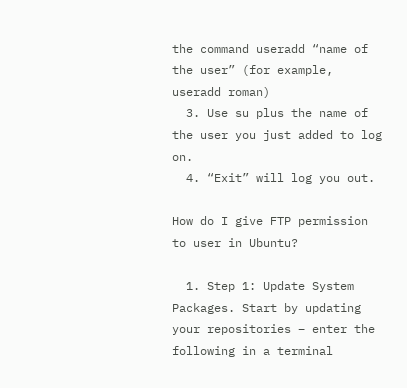the command useradd “name of the user” (for example, useradd roman)
  3. Use su plus the name of the user you just added to log on.
  4. “Exit” will log you out.

How do I give FTP permission to user in Ubuntu?

  1. Step 1: Update System Packages. Start by updating your repositories – enter the following in a terminal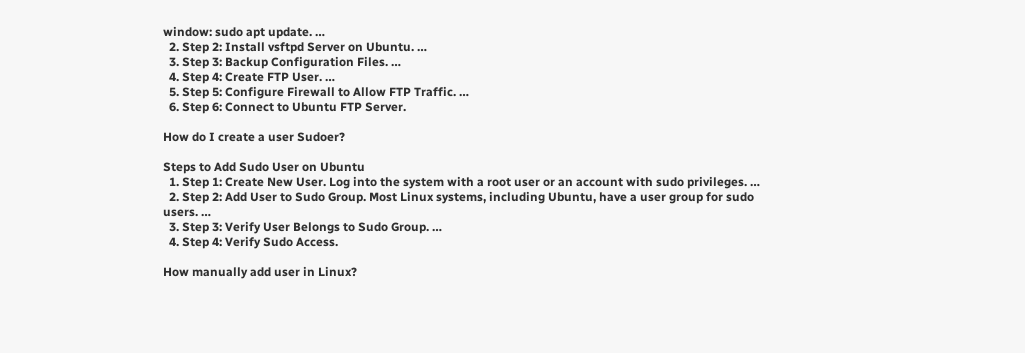window: sudo apt update. …
  2. Step 2: Install vsftpd Server on Ubuntu. …
  3. Step 3: Backup Configuration Files. …
  4. Step 4: Create FTP User. …
  5. Step 5: Configure Firewall to Allow FTP Traffic. …
  6. Step 6: Connect to Ubuntu FTP Server.

How do I create a user Sudoer?

Steps to Add Sudo User on Ubuntu
  1. Step 1: Create New User. Log into the system with a root user or an account with sudo privileges. …
  2. Step 2: Add User to Sudo Group. Most Linux systems, including Ubuntu, have a user group for sudo users. …
  3. Step 3: Verify User Belongs to Sudo Group. …
  4. Step 4: Verify Sudo Access.

How manually add user in Linux?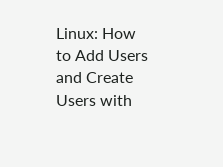Linux: How to Add Users and Create Users with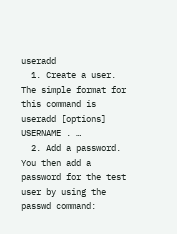useradd
  1. Create a user. The simple format for this command is useradd [options] USERNAME . …
  2. Add a password. You then add a password for the test user by using the passwd command: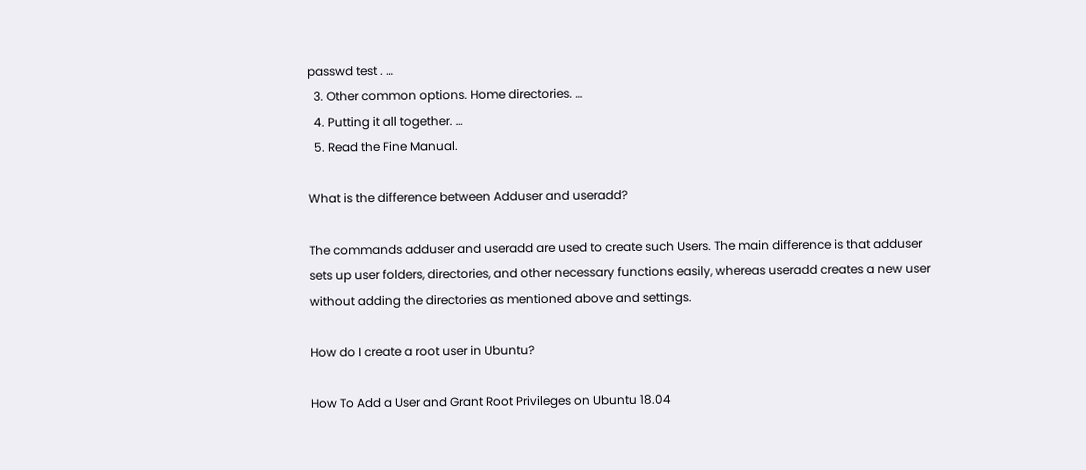passwd test . …
  3. Other common options. Home directories. …
  4. Putting it all together. …
  5. Read the Fine Manual.

What is the difference between Adduser and useradd?

The commands adduser and useradd are used to create such Users. The main difference is that adduser sets up user folders, directories, and other necessary functions easily, whereas useradd creates a new user without adding the directories as mentioned above and settings.

How do I create a root user in Ubuntu?

How To Add a User and Grant Root Privileges on Ubuntu 18.04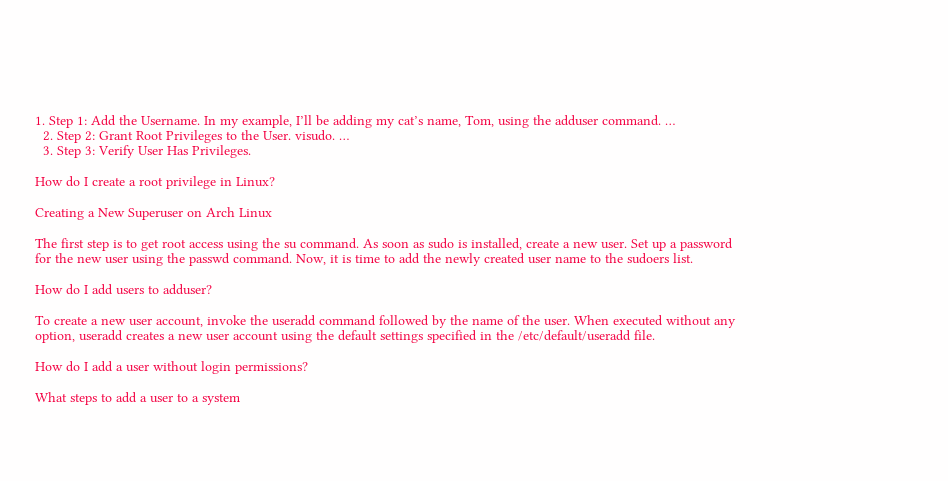1. Step 1: Add the Username. In my example, I’ll be adding my cat’s name, Tom, using the adduser command. …
  2. Step 2: Grant Root Privileges to the User. visudo. …
  3. Step 3: Verify User Has Privileges.

How do I create a root privilege in Linux?

Creating a New Superuser on Arch Linux

The first step is to get root access using the su command. As soon as sudo is installed, create a new user. Set up a password for the new user using the passwd command. Now, it is time to add the newly created user name to the sudoers list.

How do I add users to adduser?

To create a new user account, invoke the useradd command followed by the name of the user. When executed without any option, useradd creates a new user account using the default settings specified in the /etc/default/useradd file.

How do I add a user without login permissions?

What steps to add a user to a system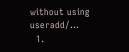without using useradd/…
  1.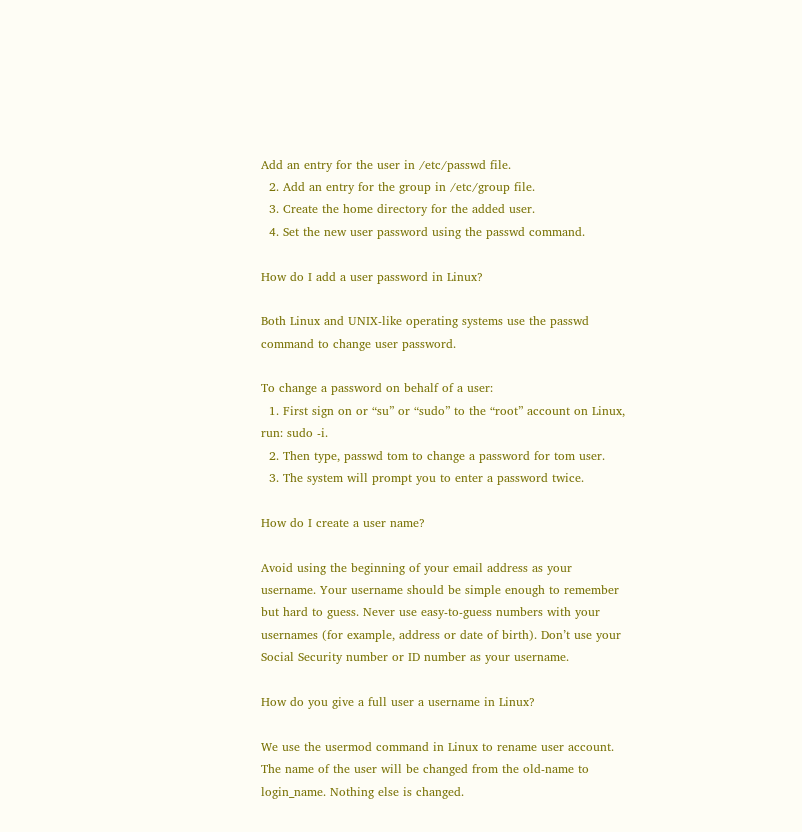Add an entry for the user in /etc/passwd file.
  2. Add an entry for the group in /etc/group file.
  3. Create the home directory for the added user.
  4. Set the new user password using the passwd command.

How do I add a user password in Linux?

Both Linux and UNIX-like operating systems use the passwd command to change user password.

To change a password on behalf of a user:
  1. First sign on or “su” or “sudo” to the “root” account on Linux, run: sudo -i.
  2. Then type, passwd tom to change a password for tom user.
  3. The system will prompt you to enter a password twice.

How do I create a user name?

Avoid using the beginning of your email address as your username. Your username should be simple enough to remember but hard to guess. Never use easy-to-guess numbers with your usernames (for example, address or date of birth). Don’t use your Social Security number or ID number as your username.

How do you give a full user a username in Linux?

We use the usermod command in Linux to rename user account. The name of the user will be changed from the old-name to login_name. Nothing else is changed.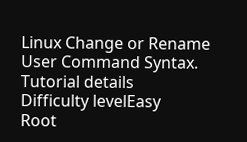Linux Change or Rename User Command Syntax.
Tutorial details
Difficulty levelEasy
Root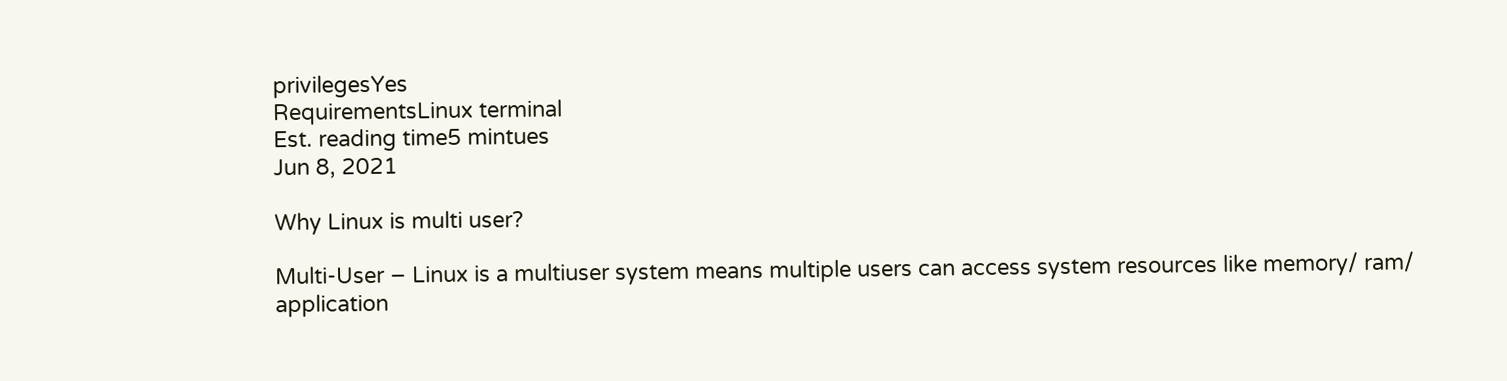privilegesYes
RequirementsLinux terminal
Est. reading time5 mintues
Jun 8, 2021

Why Linux is multi user?

Multi-User − Linux is a multiuser system means multiple users can access system resources like memory/ ram/ application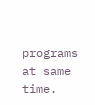programs at same time.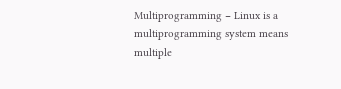Multiprogramming − Linux is a multiprogramming system means multiple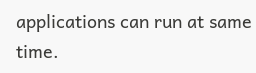applications can run at same time.